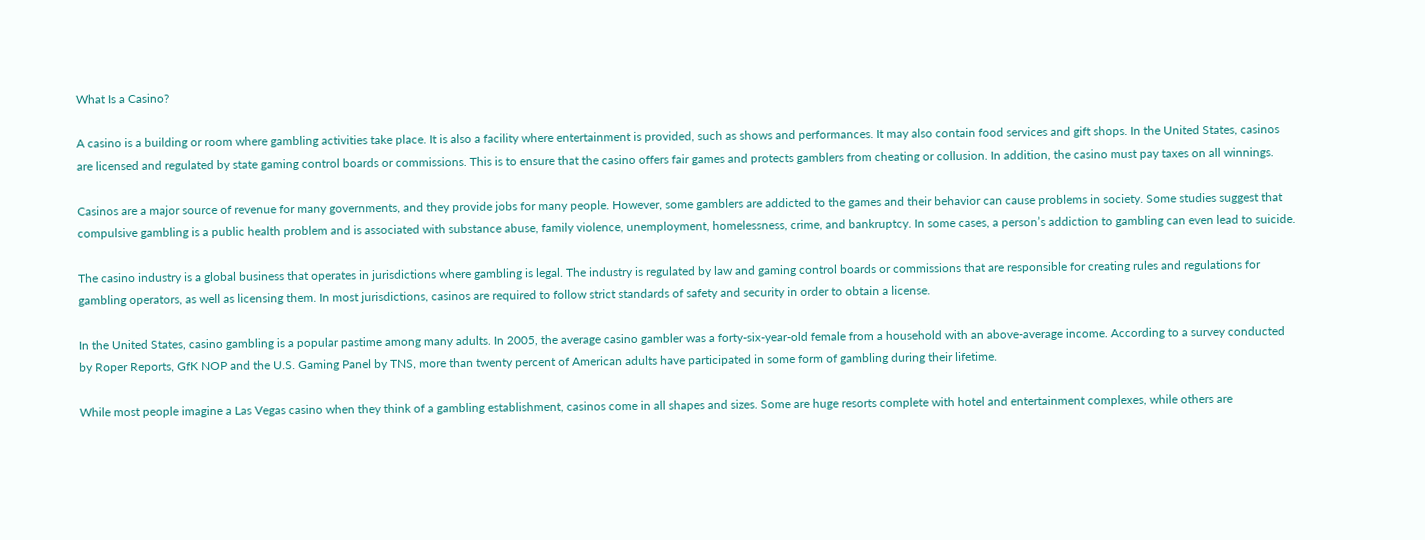What Is a Casino?

A casino is a building or room where gambling activities take place. It is also a facility where entertainment is provided, such as shows and performances. It may also contain food services and gift shops. In the United States, casinos are licensed and regulated by state gaming control boards or commissions. This is to ensure that the casino offers fair games and protects gamblers from cheating or collusion. In addition, the casino must pay taxes on all winnings.

Casinos are a major source of revenue for many governments, and they provide jobs for many people. However, some gamblers are addicted to the games and their behavior can cause problems in society. Some studies suggest that compulsive gambling is a public health problem and is associated with substance abuse, family violence, unemployment, homelessness, crime, and bankruptcy. In some cases, a person’s addiction to gambling can even lead to suicide.

The casino industry is a global business that operates in jurisdictions where gambling is legal. The industry is regulated by law and gaming control boards or commissions that are responsible for creating rules and regulations for gambling operators, as well as licensing them. In most jurisdictions, casinos are required to follow strict standards of safety and security in order to obtain a license.

In the United States, casino gambling is a popular pastime among many adults. In 2005, the average casino gambler was a forty-six-year-old female from a household with an above-average income. According to a survey conducted by Roper Reports, GfK NOP and the U.S. Gaming Panel by TNS, more than twenty percent of American adults have participated in some form of gambling during their lifetime.

While most people imagine a Las Vegas casino when they think of a gambling establishment, casinos come in all shapes and sizes. Some are huge resorts complete with hotel and entertainment complexes, while others are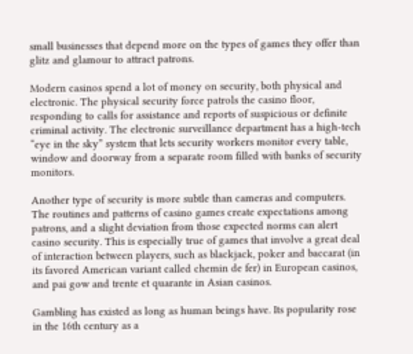small businesses that depend more on the types of games they offer than glitz and glamour to attract patrons.

Modern casinos spend a lot of money on security, both physical and electronic. The physical security force patrols the casino floor, responding to calls for assistance and reports of suspicious or definite criminal activity. The electronic surveillance department has a high-tech “eye in the sky” system that lets security workers monitor every table, window and doorway from a separate room filled with banks of security monitors.

Another type of security is more subtle than cameras and computers. The routines and patterns of casino games create expectations among patrons, and a slight deviation from those expected norms can alert casino security. This is especially true of games that involve a great deal of interaction between players, such as blackjack, poker and baccarat (in its favored American variant called chemin de fer) in European casinos, and pai gow and trente et quarante in Asian casinos.

Gambling has existed as long as human beings have. Its popularity rose in the 16th century as a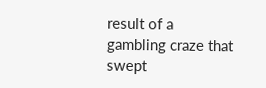result of a gambling craze that swept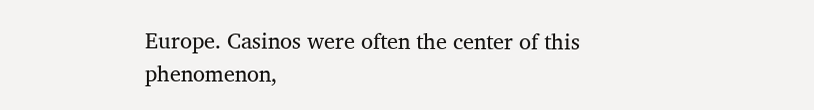Europe. Casinos were often the center of this phenomenon,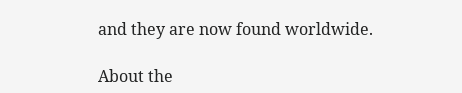and they are now found worldwide.

About the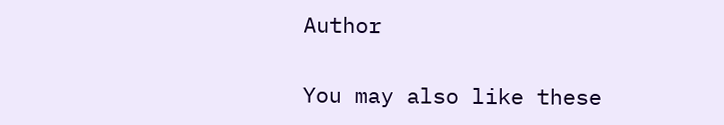Author

You may also like these